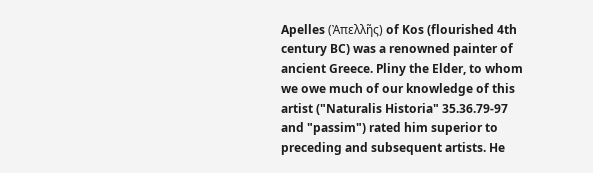Apelles (Ἀπελλῆς) of Kos (flourished 4th century BC) was a renowned painter of ancient Greece. Pliny the Elder, to whom we owe much of our knowledge of this artist ("Naturalis Historia" 35.36.79-97 and "passim") rated him superior to preceding and subsequent artists. He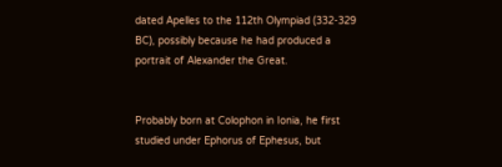dated Apelles to the 112th Olympiad (332-329 BC), possibly because he had produced a portrait of Alexander the Great.


Probably born at Colophon in Ionia, he first studied under Ephorus of Ephesus, but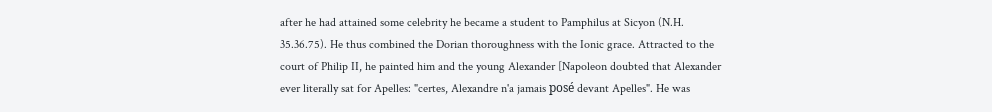after he had attained some celebrity he became a student to Pamphilus at Sicyon (N.H. 35.36.75). He thus combined the Dorian thoroughness with the Ionic grace. Attracted to the court of Philip II, he painted him and the young Alexander [Napoleon doubted that Alexander ever literally sat for Apelles: "certes, Alexandre n'a jamais posé devant Apelles". He was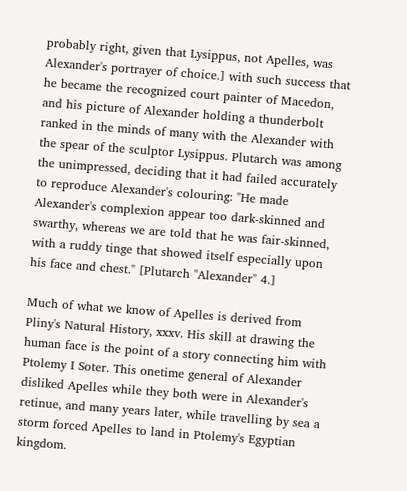probably right, given that Lysippus, not Apelles, was Alexander's portrayer of choice.] with such success that he became the recognized court painter of Macedon, and his picture of Alexander holding a thunderbolt ranked in the minds of many with the Alexander with the spear of the sculptor Lysippus. Plutarch was among the unimpressed, deciding that it had failed accurately to reproduce Alexander's colouring: "He made Alexander's complexion appear too dark-skinned and swarthy, whereas we are told that he was fair-skinned, with a ruddy tinge that showed itself especially upon his face and chest." [Plutarch "Alexander" 4.]

Much of what we know of Apelles is derived from Pliny's Natural History, xxxv. His skill at drawing the human face is the point of a story connecting him with Ptolemy I Soter. This onetime general of Alexander disliked Apelles while they both were in Alexander's retinue, and many years later, while travelling by sea a storm forced Apelles to land in Ptolemy's Egyptian kingdom.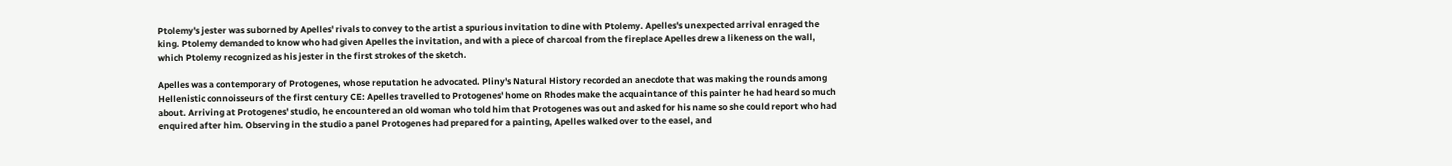Ptolemy's jester was suborned by Apelles' rivals to convey to the artist a spurious invitation to dine with Ptolemy. Apelles's unexpected arrival enraged the king. Ptolemy demanded to know who had given Apelles the invitation, and with a piece of charcoal from the fireplace Apelles drew a likeness on the wall, which Ptolemy recognized as his jester in the first strokes of the sketch.

Apelles was a contemporary of Protogenes, whose reputation he advocated. Pliny's Natural History recorded an anecdote that was making the rounds among Hellenistic connoisseurs of the first century CE: Apelles travelled to Protogenes' home on Rhodes make the acquaintance of this painter he had heard so much about. Arriving at Protogenes' studio, he encountered an old woman who told him that Protogenes was out and asked for his name so she could report who had enquired after him. Observing in the studio a panel Protogenes had prepared for a painting, Apelles walked over to the easel, and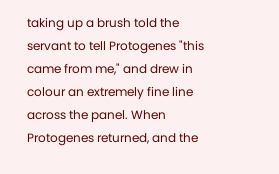taking up a brush told the servant to tell Protogenes "this came from me," and drew in colour an extremely fine line across the panel. When Protogenes returned, and the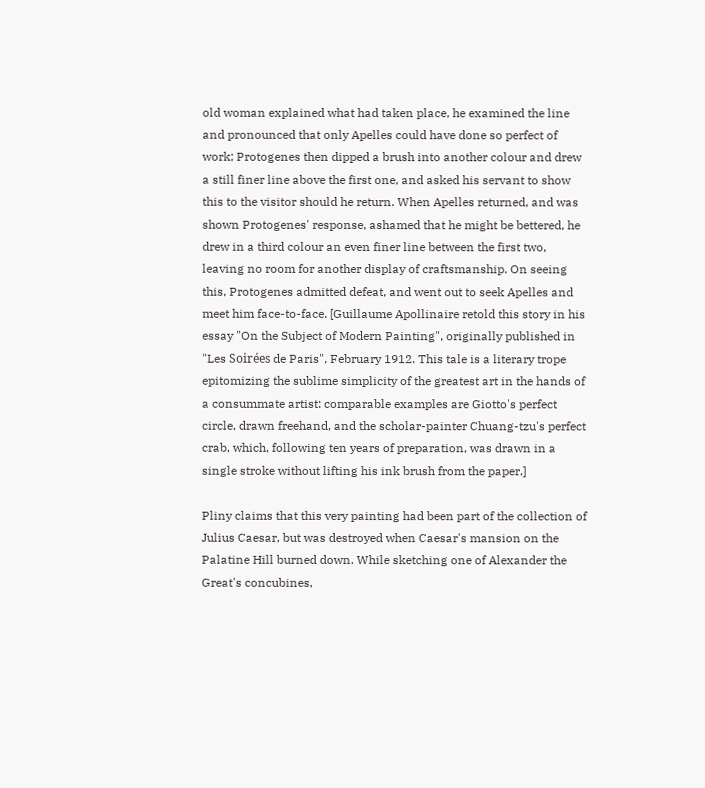old woman explained what had taken place, he examined the line and pronounced that only Apelles could have done so perfect of work; Protogenes then dipped a brush into another colour and drew a still finer line above the first one, and asked his servant to show this to the visitor should he return. When Apelles returned, and was shown Protogenes' response, ashamed that he might be bettered, he drew in a third colour an even finer line between the first two, leaving no room for another display of craftsmanship. On seeing this, Protogenes admitted defeat, and went out to seek Apelles and meet him face-to-face. [Guillaume Apollinaire retold this story in his essay "On the Subject of Modern Painting", originally published in "Les Soirées de Paris", February 1912. This tale is a literary trope epitomizing the sublime simplicity of the greatest art in the hands of a consummate artist: comparable examples are Giotto's perfect circle, drawn freehand, and the scholar-painter Chuang-tzu's perfect crab, which, following ten years of preparation, was drawn in a single stroke without lifting his ink brush from the paper.]

Pliny claims that this very painting had been part of the collection of Julius Caesar, but was destroyed when Caesar's mansion on the Palatine Hill burned down. While sketching one of Alexander the Great's concubines,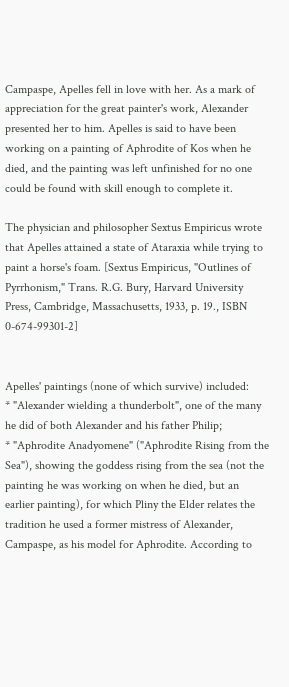Campaspe, Apelles fell in love with her. As a mark of appreciation for the great painter's work, Alexander presented her to him. Apelles is said to have been working on a painting of Aphrodite of Kos when he died, and the painting was left unfinished for no one could be found with skill enough to complete it.

The physician and philosopher Sextus Empiricus wrote that Apelles attained a state of Ataraxia while trying to paint a horse's foam. [Sextus Empiricus, "Outlines of Pyrrhonism," Trans. R.G. Bury, Harvard University Press, Cambridge, Massachusetts, 1933, p. 19., ISBN 0-674-99301-2]


Apelles' paintings (none of which survive) included:
* "Alexander wielding a thunderbolt", one of the many he did of both Alexander and his father Philip;
* "Aphrodite Anadyomene" ("Aphrodite Rising from the Sea"), showing the goddess rising from the sea (not the painting he was working on when he died, but an earlier painting), for which Pliny the Elder relates the tradition he used a former mistress of Alexander, Campaspe, as his model for Aphrodite. According to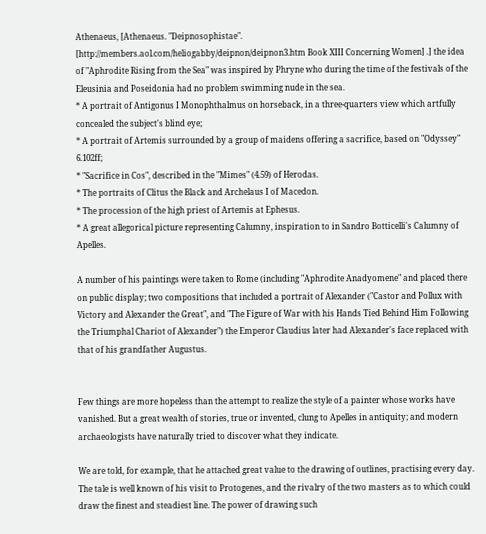Athenaeus, [Athenaeus. "Deipnosophistae". [http://members.aol.com/heliogabby/deipnon/deipnon3.htm Book XIII Concerning Women] .] the idea of "Aphrodite Rising from the Sea" was inspired by Phryne who during the time of the festivals of the Eleusinia and Poseidonia had no problem swimming nude in the sea.
* A portrait of Antigonus I Monophthalmus on horseback, in a three-quarters view which artfully concealed the subject's blind eye;
* A portrait of Artemis surrounded by a group of maidens offering a sacrifice, based on "Odyssey" 6.102ff;
* "Sacrifice in Cos", described in the "Mimes" (4.59) of Herodas.
* The portraits of Clitus the Black and Archelaus I of Macedon.
* The procession of the high priest of Artemis at Ephesus.
* A great allegorical picture representing Calumny, inspiration to in Sandro Botticelli's Calumny of Apelles.

A number of his paintings were taken to Rome (including "Aphrodite Anadyomene" and placed there on public display; two compositions that included a portrait of Alexander ("Castor and Pollux with Victory and Alexander the Great", and "The Figure of War with his Hands Tied Behind Him Following the Triumphal Chariot of Alexander") the Emperor Claudius later had Alexander's face replaced with that of his grandfather Augustus.


Few things are more hopeless than the attempt to realize the style of a painter whose works have vanished. But a great wealth of stories, true or invented, clung to Apelles in antiquity; and modern archaeologists have naturally tried to discover what they indicate.

We are told, for example, that he attached great value to the drawing of outlines, practising every day. The tale is well known of his visit to Protogenes, and the rivalry of the two masters as to which could draw the finest and steadiest line. The power of drawing such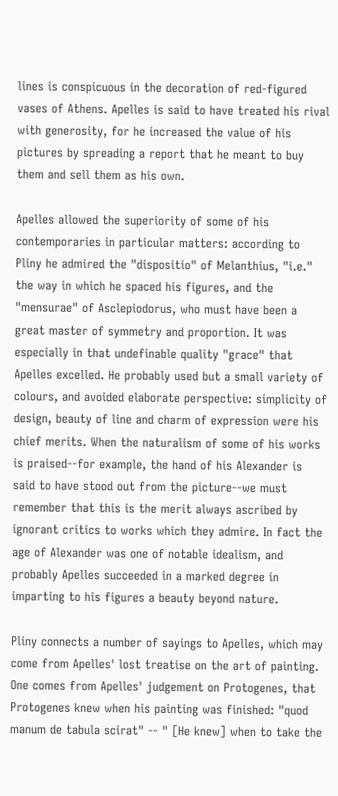lines is conspicuous in the decoration of red-figured vases of Athens. Apelles is said to have treated his rival with generosity, for he increased the value of his pictures by spreading a report that he meant to buy them and sell them as his own.

Apelles allowed the superiority of some of his contemporaries in particular matters: according to Pliny he admired the "dispositio" of Melanthius, "i.e." the way in which he spaced his figures, and the "mensurae" of Asclepiodorus, who must have been a great master of symmetry and proportion. It was especially in that undefinable quality "grace" that Apelles excelled. He probably used but a small variety of colours, and avoided elaborate perspective: simplicity of design, beauty of line and charm of expression were his chief merits. When the naturalism of some of his works is praised--for example, the hand of his Alexander is said to have stood out from the picture--we must remember that this is the merit always ascribed by ignorant critics to works which they admire. In fact the age of Alexander was one of notable idealism, and probably Apelles succeeded in a marked degree in imparting to his figures a beauty beyond nature.

Pliny connects a number of sayings to Apelles, which may come from Apelles' lost treatise on the art of painting. One comes from Apelles' judgement on Protogenes, that Protogenes knew when his painting was finished: "quod manum de tabula scirat" -- " [He knew] when to take the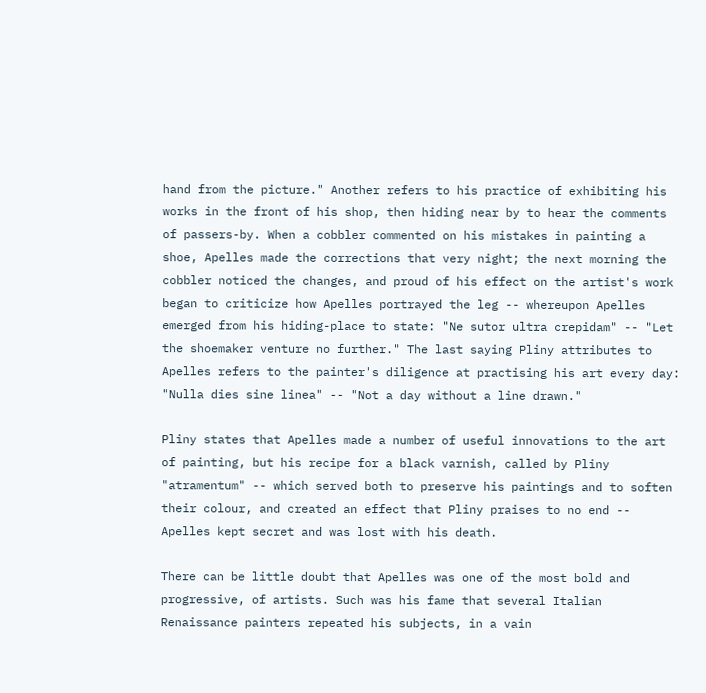hand from the picture." Another refers to his practice of exhibiting his works in the front of his shop, then hiding near by to hear the comments of passers-by. When a cobbler commented on his mistakes in painting a shoe, Apelles made the corrections that very night; the next morning the cobbler noticed the changes, and proud of his effect on the artist's work began to criticize how Apelles portrayed the leg -- whereupon Apelles emerged from his hiding-place to state: "Ne sutor ultra crepidam" -- "Let the shoemaker venture no further." The last saying Pliny attributes to Apelles refers to the painter's diligence at practising his art every day: "Nulla dies sine linea" -- "Not a day without a line drawn."

Pliny states that Apelles made a number of useful innovations to the art of painting, but his recipe for a black varnish, called by Pliny "atramentum" -- which served both to preserve his paintings and to soften their colour, and created an effect that Pliny praises to no end -- Apelles kept secret and was lost with his death.

There can be little doubt that Apelles was one of the most bold and progressive, of artists. Such was his fame that several Italian Renaissance painters repeated his subjects, in a vain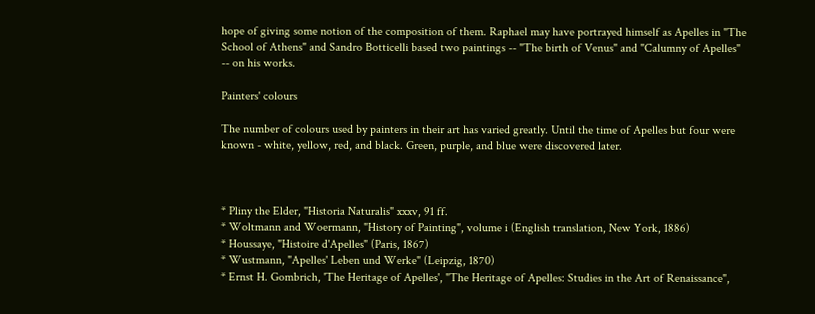hope of giving some notion of the composition of them. Raphael may have portrayed himself as Apelles in "The School of Athens" and Sandro Botticelli based two paintings -- "The birth of Venus" and "Calumny of Apelles" -- on his works.

Painters' colours

The number of colours used by painters in their art has varied greatly. Until the time of Apelles but four were known - white, yellow, red, and black. Green, purple, and blue were discovered later.



* Pliny the Elder, "Historia Naturalis" xxxv, 91 ff.
* Woltmann and Woermann, "History of Painting", volume i (English translation, New York, 1886)
* Houssaye, "Histoire d'Apelles" (Paris, 1867)
* Wustmann, "Apelles' Leben und Werke" (Leipzig, 1870)
* Ernst H. Gombrich, 'The Heritage of Apelles', "The Heritage of Apelles: Studies in the Art of Renaissance",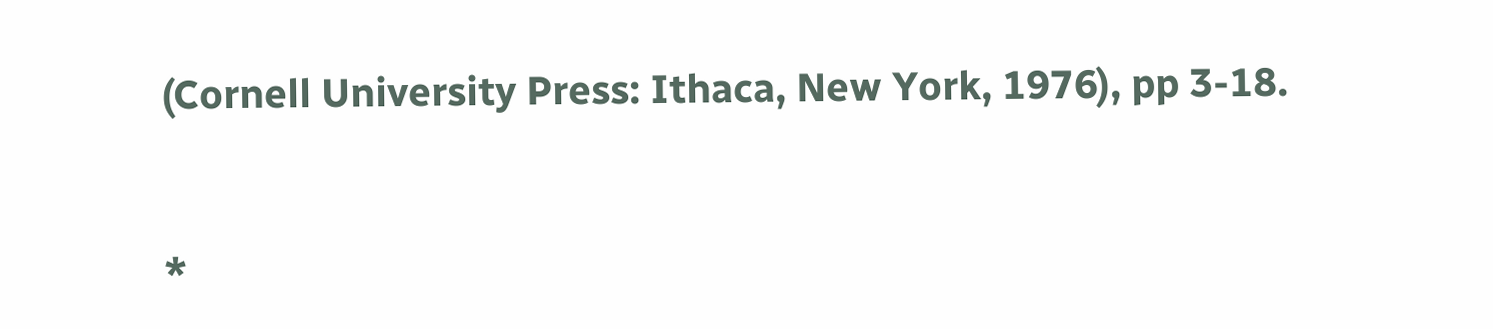(Cornell University Press: Ithaca, New York, 1976), pp 3-18.


*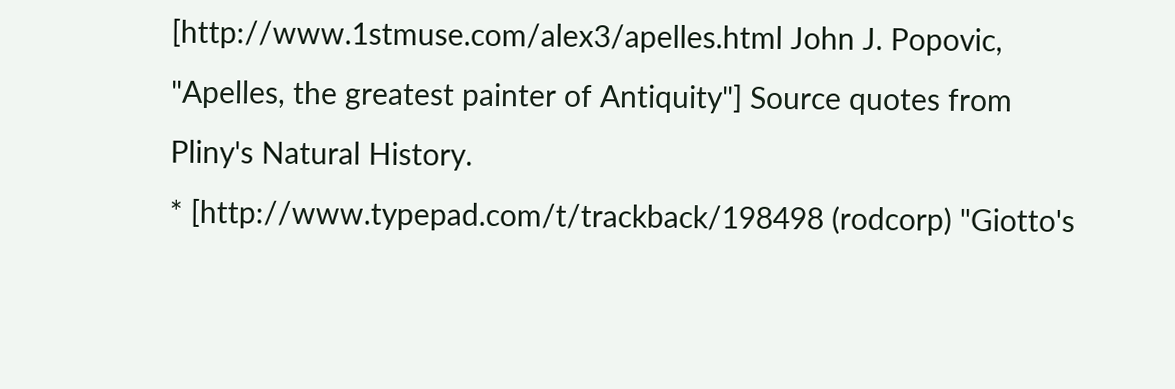[http://www.1stmuse.com/alex3/apelles.html John J. Popovic, "Apelles, the greatest painter of Antiquity"] Source quotes from Pliny's Natural History.
* [http://www.typepad.com/t/trackback/198498 (rodcorp) "Giotto's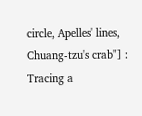circle, Apelles' lines, Chuang-tzu's crab"] : Tracing a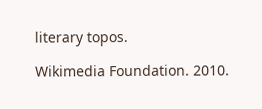literary topos.

Wikimedia Foundation. 2010.